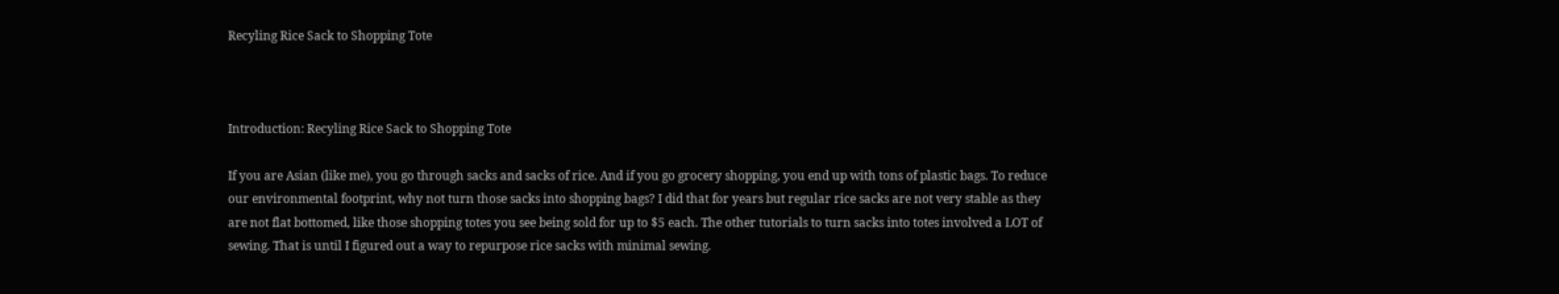Recyling Rice Sack to Shopping Tote



Introduction: Recyling Rice Sack to Shopping Tote

If you are Asian (like me), you go through sacks and sacks of rice. And if you go grocery shopping, you end up with tons of plastic bags. To reduce our environmental footprint, why not turn those sacks into shopping bags? I did that for years but regular rice sacks are not very stable as they are not flat bottomed, like those shopping totes you see being sold for up to $5 each. The other tutorials to turn sacks into totes involved a LOT of sewing. That is until I figured out a way to repurpose rice sacks with minimal sewing.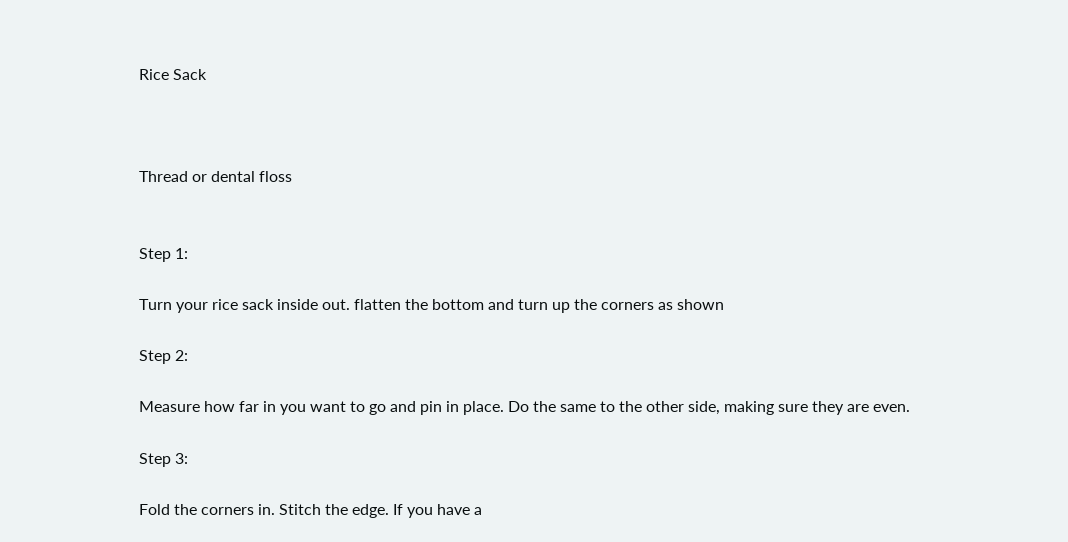Rice Sack



Thread or dental floss


Step 1:

Turn your rice sack inside out. flatten the bottom and turn up the corners as shown

Step 2:

Measure how far in you want to go and pin in place. Do the same to the other side, making sure they are even.

Step 3:

Fold the corners in. Stitch the edge. If you have a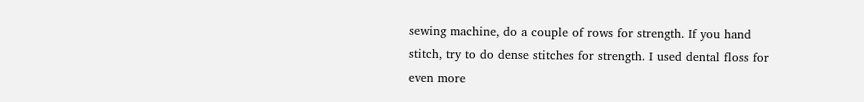sewing machine, do a couple of rows for strength. If you hand stitch, try to do dense stitches for strength. I used dental floss for even more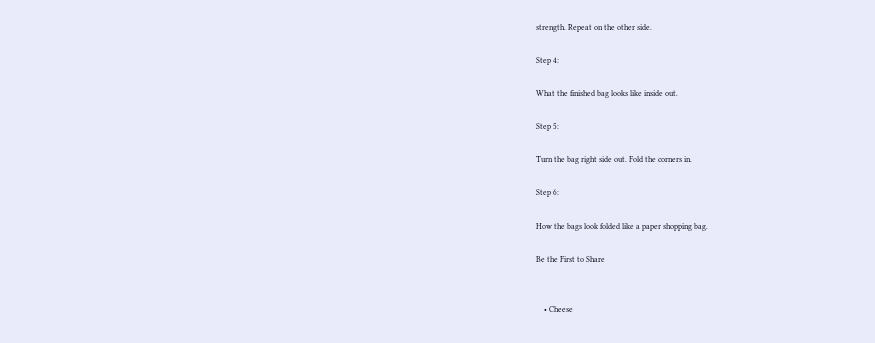strength. Repeat on the other side.

Step 4:

What the finished bag looks like inside out.

Step 5:

Turn the bag right side out. Fold the corners in.

Step 6:

How the bags look folded like a paper shopping bag.

Be the First to Share


    • Cheese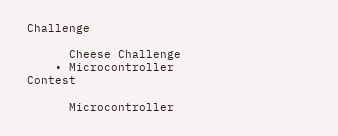Challenge

      Cheese Challenge
    • Microcontroller Contest

      Microcontroller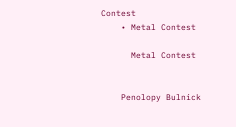Contest
    • Metal Contest

      Metal Contest


    Penolopy Bulnick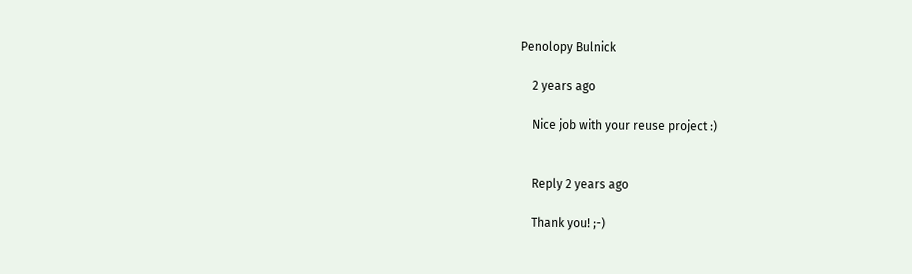Penolopy Bulnick

    2 years ago

    Nice job with your reuse project :)


    Reply 2 years ago

    Thank you! ;-)